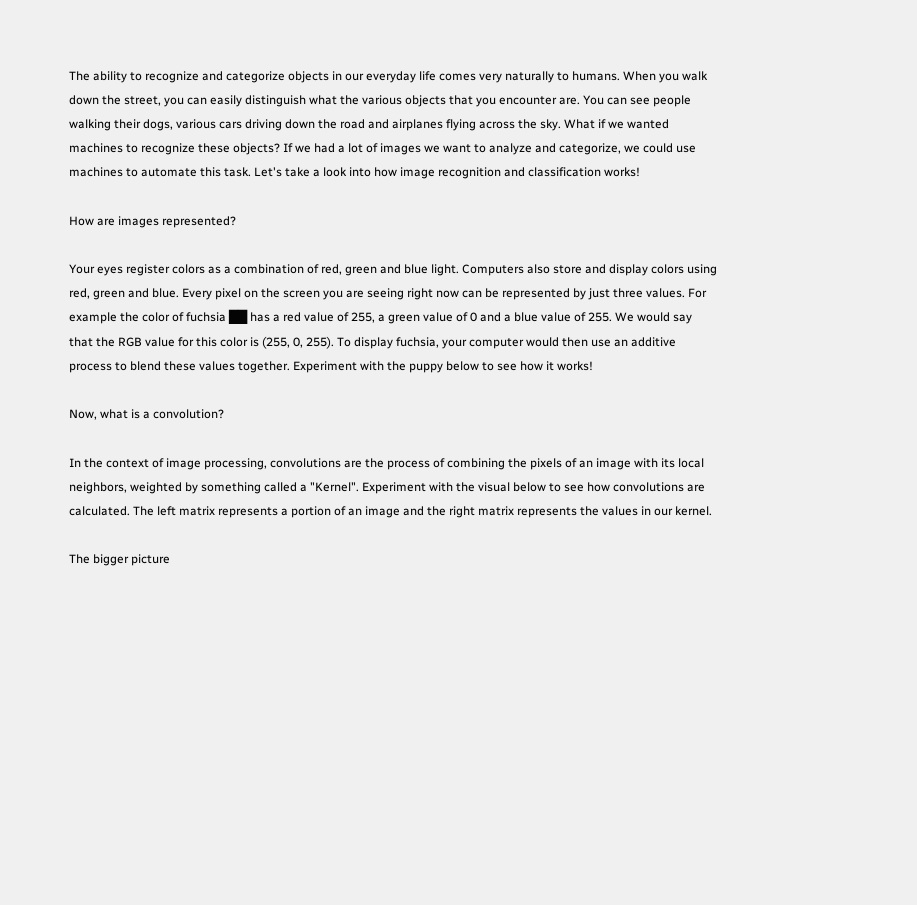The ability to recognize and categorize objects in our everyday life comes very naturally to humans. When you walk down the street, you can easily distinguish what the various objects that you encounter are. You can see people walking their dogs, various cars driving down the road and airplanes flying across the sky. What if we wanted machines to recognize these objects? If we had a lot of images we want to analyze and categorize, we could use machines to automate this task. Let's take a look into how image recognition and classification works!

How are images represented?

Your eyes register colors as a combination of red, green and blue light. Computers also store and display colors using red, green and blue. Every pixel on the screen you are seeing right now can be represented by just three values. For example the color of fuchsia ██ has a red value of 255, a green value of 0 and a blue value of 255. We would say that the RGB value for this color is (255, 0, 255). To display fuchsia, your computer would then use an additive process to blend these values together. Experiment with the puppy below to see how it works!

Now, what is a convolution?

In the context of image processing, convolutions are the process of combining the pixels of an image with its local neighbors, weighted by something called a "Kernel". Experiment with the visual below to see how convolutions are calculated. The left matrix represents a portion of an image and the right matrix represents the values in our kernel.

The bigger picture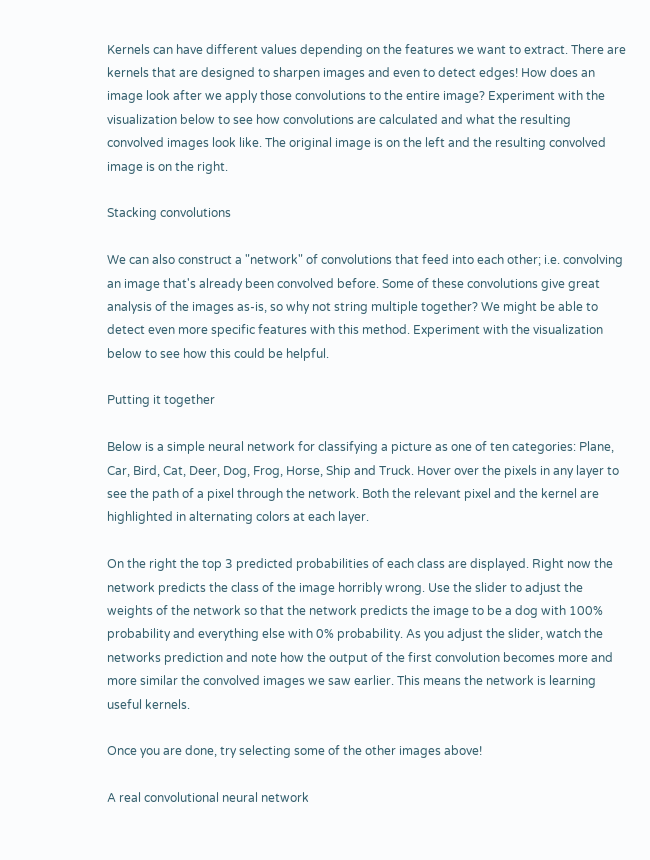Kernels can have different values depending on the features we want to extract. There are kernels that are designed to sharpen images and even to detect edges! How does an image look after we apply those convolutions to the entire image? Experiment with the visualization below to see how convolutions are calculated and what the resulting convolved images look like. The original image is on the left and the resulting convolved image is on the right.

Stacking convolutions

We can also construct a "network" of convolutions that feed into each other; i.e. convolving an image that's already been convolved before. Some of these convolutions give great analysis of the images as-is, so why not string multiple together? We might be able to detect even more specific features with this method. Experiment with the visualization below to see how this could be helpful.

Putting it together

Below is a simple neural network for classifying a picture as one of ten categories: Plane, Car, Bird, Cat, Deer, Dog, Frog, Horse, Ship and Truck. Hover over the pixels in any layer to see the path of a pixel through the network. Both the relevant pixel and the kernel are highlighted in alternating colors at each layer.

On the right the top 3 predicted probabilities of each class are displayed. Right now the network predicts the class of the image horribly wrong. Use the slider to adjust the weights of the network so that the network predicts the image to be a dog with 100% probability and everything else with 0% probability. As you adjust the slider, watch the networks prediction and note how the output of the first convolution becomes more and more similar the convolved images we saw earlier. This means the network is learning useful kernels.

Once you are done, try selecting some of the other images above!

A real convolutional neural network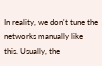In reality, we don't tune the networks manually like this. Usually, the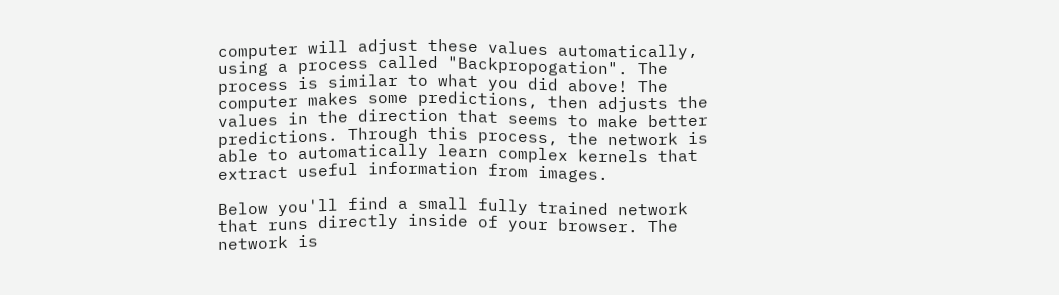computer will adjust these values automatically, using a process called "Backpropogation". The process is similar to what you did above! The computer makes some predictions, then adjusts the values in the direction that seems to make better predictions. Through this process, the network is able to automatically learn complex kernels that extract useful information from images.

Below you'll find a small fully trained network that runs directly inside of your browser. The network is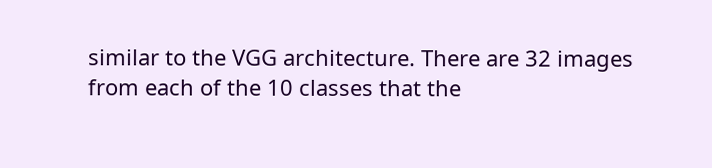similar to the VGG architecture. There are 32 images from each of the 10 classes that the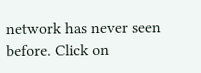network has never seen before. Click on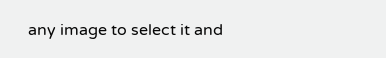any image to select it and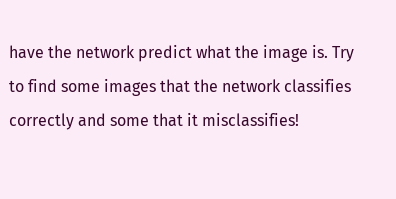have the network predict what the image is. Try to find some images that the network classifies correctly and some that it misclassifies!